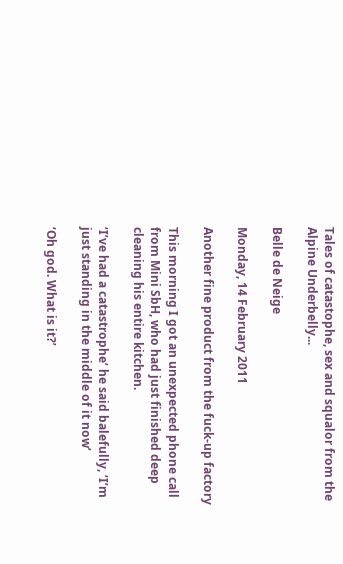Tales of catastophe, sex and squalor from the Alpine Underbelly...

Belle de Neige

Monday, 14 February 2011

Another fine product from the fuck-up factory

This morning I got an unexpected phone call from Mini SbH, who had just finished deep cleaning his entire kitchen.

‘I’ve had a catastrophe’ he said balefully, ‘I’m just standing in the middle of it now’

‘Oh god. What is it?’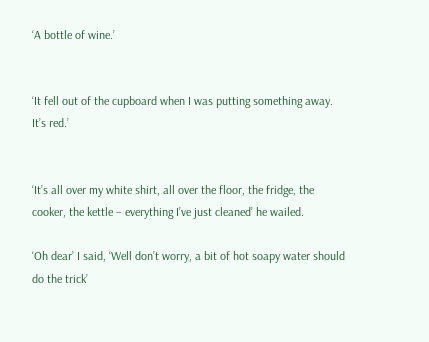‘A bottle of wine.’


‘It fell out of the cupboard when I was putting something away. It’s red.’


‘It’s all over my white shirt, all over the floor, the fridge, the cooker, the kettle – everything I’ve just cleaned’ he wailed.

‘Oh dear’ I said, ‘Well don’t worry, a bit of hot soapy water should do the trick’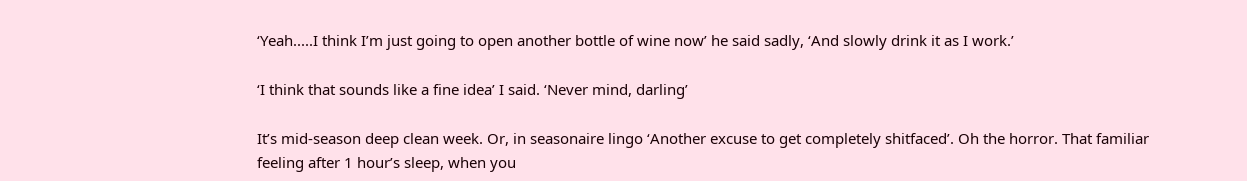‘Yeah.....I think I’m just going to open another bottle of wine now’ he said sadly, ‘And slowly drink it as I work.’

‘I think that sounds like a fine idea’ I said. ‘Never mind, darling’

It’s mid-season deep clean week. Or, in seasonaire lingo ‘Another excuse to get completely shitfaced’. Oh the horror. That familiar feeling after 1 hour’s sleep, when you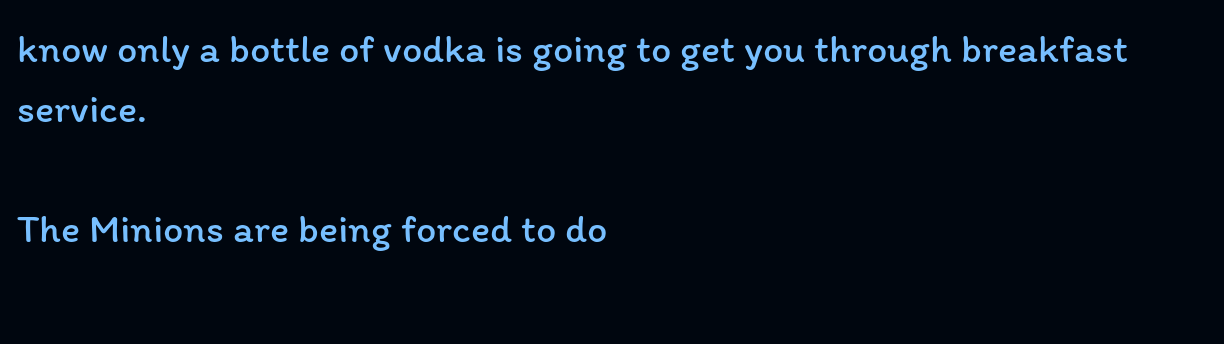know only a bottle of vodka is going to get you through breakfast service.

The Minions are being forced to do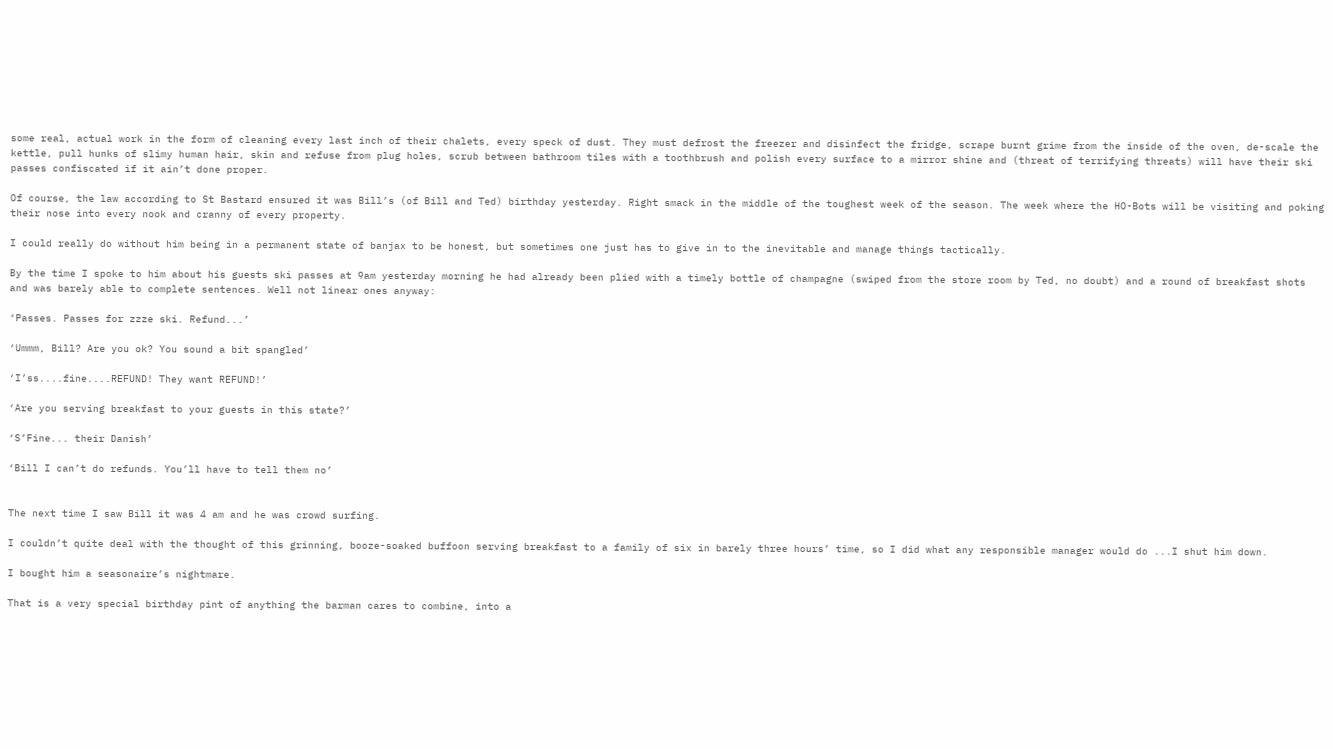some real, actual work in the form of cleaning every last inch of their chalets, every speck of dust. They must defrost the freezer and disinfect the fridge, scrape burnt grime from the inside of the oven, de-scale the kettle, pull hunks of slimy human hair, skin and refuse from plug holes, scrub between bathroom tiles with a toothbrush and polish every surface to a mirror shine and (threat of terrifying threats) will have their ski passes confiscated if it ain’t done proper.

Of course, the law according to St Bastard ensured it was Bill’s (of Bill and Ted) birthday yesterday. Right smack in the middle of the toughest week of the season. The week where the HO-Bots will be visiting and poking their nose into every nook and cranny of every property.

I could really do without him being in a permanent state of banjax to be honest, but sometimes one just has to give in to the inevitable and manage things tactically.

By the time I spoke to him about his guests ski passes at 9am yesterday morning he had already been plied with a timely bottle of champagne (swiped from the store room by Ted, no doubt) and a round of breakfast shots and was barely able to complete sentences. Well not linear ones anyway:

‘Passes. Passes for zzze ski. Refund...’

‘Ummm, Bill? Are you ok? You sound a bit spangled’

‘I’ss....fine....REFUND! They want REFUND!’

‘Are you serving breakfast to your guests in this state?’

‘S’Fine... their Danish’

‘Bill I can’t do refunds. You’ll have to tell them no’


The next time I saw Bill it was 4 am and he was crowd surfing.

I couldn’t quite deal with the thought of this grinning, booze-soaked buffoon serving breakfast to a family of six in barely three hours’ time, so I did what any responsible manager would do ...I shut him down.

I bought him a seasonaire’s nightmare.

That is a very special birthday pint of anything the barman cares to combine, into a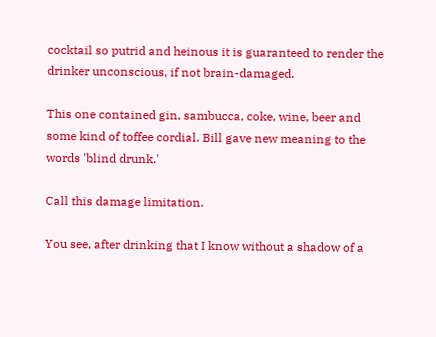cocktail so putrid and heinous it is guaranteed to render the drinker unconscious, if not brain-damaged.

This one contained gin, sambucca, coke, wine, beer and some kind of toffee cordial. Bill gave new meaning to the words 'blind drunk.'

Call this damage limitation.

You see, after drinking that I know without a shadow of a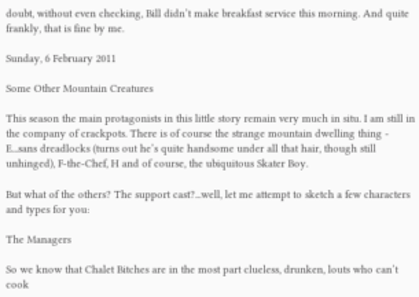doubt, without even checking, Bill didn’t make breakfast service this morning. And quite frankly, that is fine by me.

Sunday, 6 February 2011

Some Other Mountain Creatures

This season the main protagonists in this little story remain very much in situ. I am still in the company of crackpots. There is of course the strange mountain dwelling thing - E...sans dreadlocks (turns out he’s quite handsome under all that hair, though still unhinged), F-the-Chef, H and of course, the ubiquitous Skater Boy.

But what of the others? The support cast?...well, let me attempt to sketch a few characters and types for you:

The Managers

So we know that Chalet Bitches are in the most part clueless, drunken, louts who can’t cook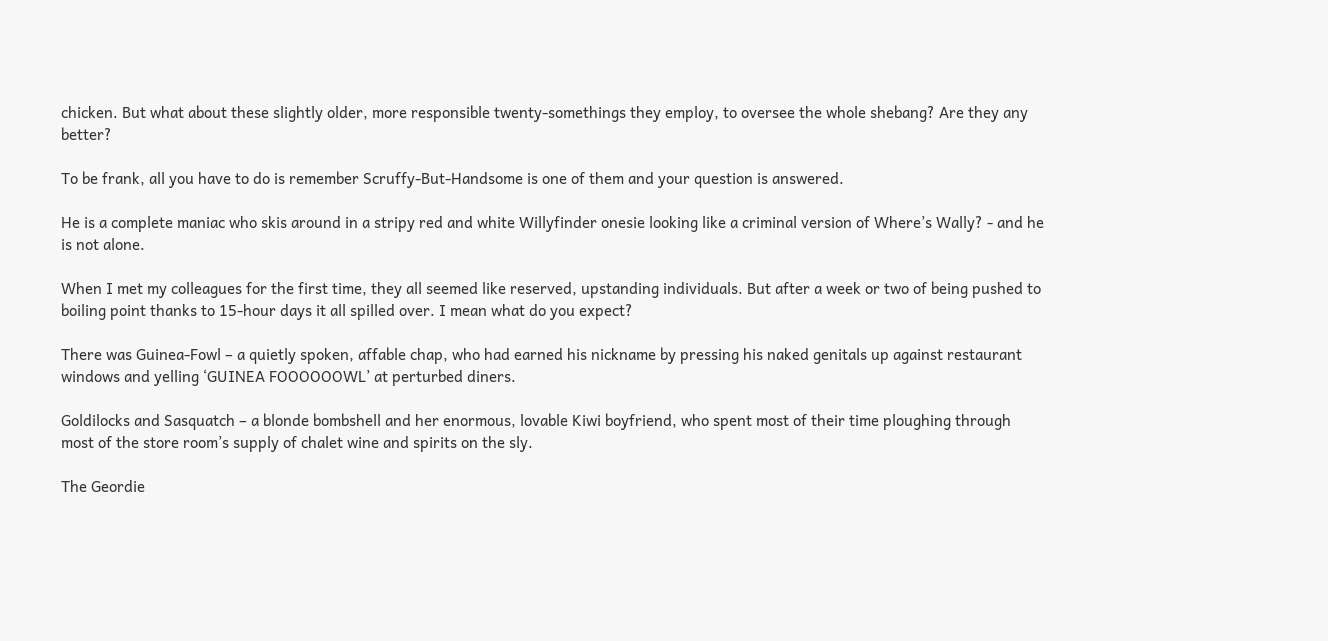chicken. But what about these slightly older, more responsible twenty-somethings they employ, to oversee the whole shebang? Are they any better?

To be frank, all you have to do is remember Scruffy-But-Handsome is one of them and your question is answered.

He is a complete maniac who skis around in a stripy red and white Willyfinder onesie looking like a criminal version of Where’s Wally? - and he is not alone.

When I met my colleagues for the first time, they all seemed like reserved, upstanding individuals. But after a week or two of being pushed to boiling point thanks to 15-hour days it all spilled over. I mean what do you expect?

There was Guinea-Fowl – a quietly spoken, affable chap, who had earned his nickname by pressing his naked genitals up against restaurant windows and yelling ‘GUINEA FOOOOOOWL’ at perturbed diners.

Goldilocks and Sasquatch – a blonde bombshell and her enormous, lovable Kiwi boyfriend, who spent most of their time ploughing through most of the store room’s supply of chalet wine and spirits on the sly.

The Geordie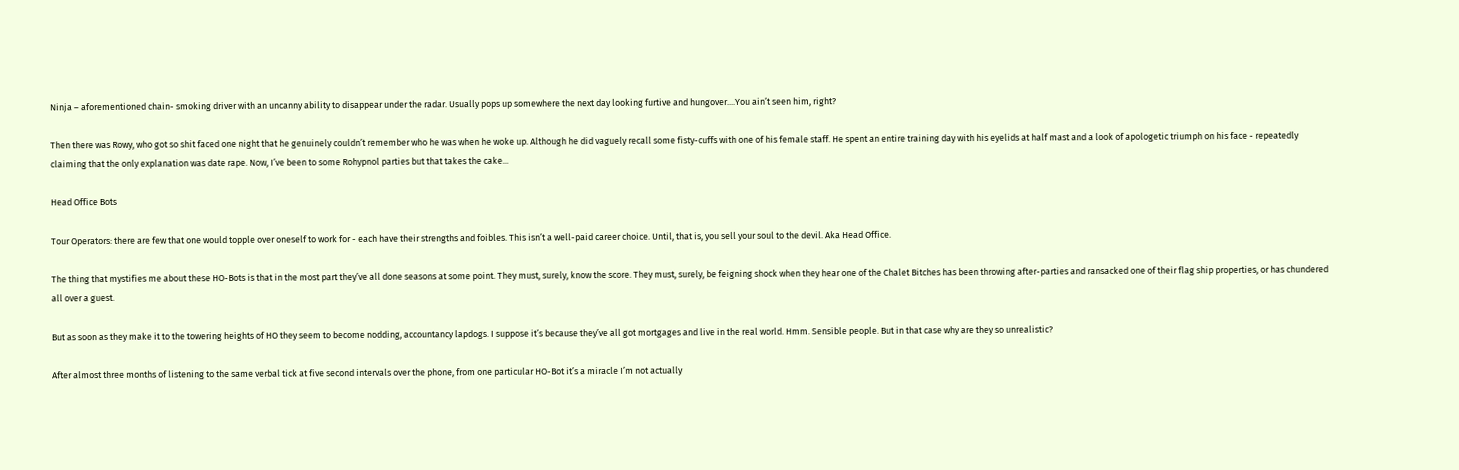Ninja – aforementioned chain- smoking driver with an uncanny ability to disappear under the radar. Usually pops up somewhere the next day looking furtive and hungover....You ain’t seen him, right?

Then there was Rowy, who got so shit faced one night that he genuinely couldn’t remember who he was when he woke up. Although he did vaguely recall some fisty-cuffs with one of his female staff. He spent an entire training day with his eyelids at half mast and a look of apologetic triumph on his face - repeatedly claiming that the only explanation was date rape. Now, I’ve been to some Rohypnol parties but that takes the cake...

Head Office Bots

Tour Operators: there are few that one would topple over oneself to work for - each have their strengths and foibles. This isn’t a well-paid career choice. Until, that is, you sell your soul to the devil. Aka Head Office.

The thing that mystifies me about these HO-Bots is that in the most part they’ve all done seasons at some point. They must, surely, know the score. They must, surely, be feigning shock when they hear one of the Chalet Bitches has been throwing after-parties and ransacked one of their flag ship properties, or has chundered all over a guest.

But as soon as they make it to the towering heights of HO they seem to become nodding, accountancy lapdogs. I suppose it’s because they’ve all got mortgages and live in the real world. Hmm. Sensible people. But in that case why are they so unrealistic?

After almost three months of listening to the same verbal tick at five second intervals over the phone, from one particular HO-Bot it’s a miracle I’m not actually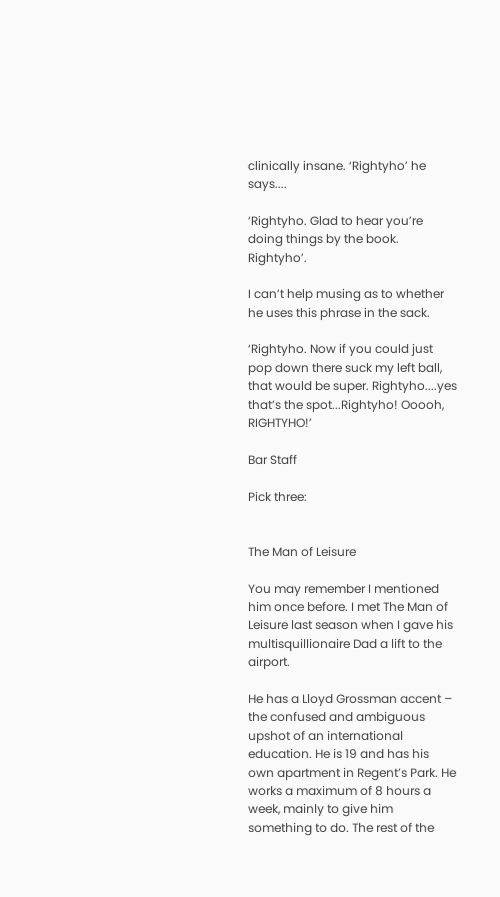clinically insane. ‘Rightyho’ he says....

‘Rightyho. Glad to hear you’re doing things by the book. Rightyho’.

I can’t help musing as to whether he uses this phrase in the sack.

‘Rightyho. Now if you could just pop down there suck my left ball, that would be super. Rightyho....yes that’s the spot...Rightyho! Ooooh, RIGHTYHO!’

Bar Staff

Pick three:


The Man of Leisure

You may remember I mentioned him once before. I met The Man of Leisure last season when I gave his multisquillionaire Dad a lift to the airport.

He has a Lloyd Grossman accent – the confused and ambiguous upshot of an international education. He is 19 and has his own apartment in Regent’s Park. He works a maximum of 8 hours a week, mainly to give him something to do. The rest of the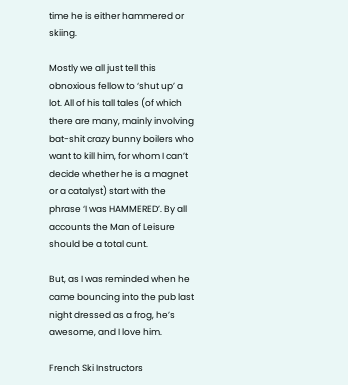time he is either hammered or skiing.

Mostly we all just tell this obnoxious fellow to ‘shut up’ a lot. All of his tall tales (of which there are many, mainly involving bat-shit crazy bunny boilers who want to kill him, for whom I can’t decide whether he is a magnet or a catalyst) start with the phrase ‘I was HAMMERED’. By all accounts the Man of Leisure should be a total cunt.

But, as I was reminded when he came bouncing into the pub last night dressed as a frog, he’s awesome, and I love him.

French Ski Instructors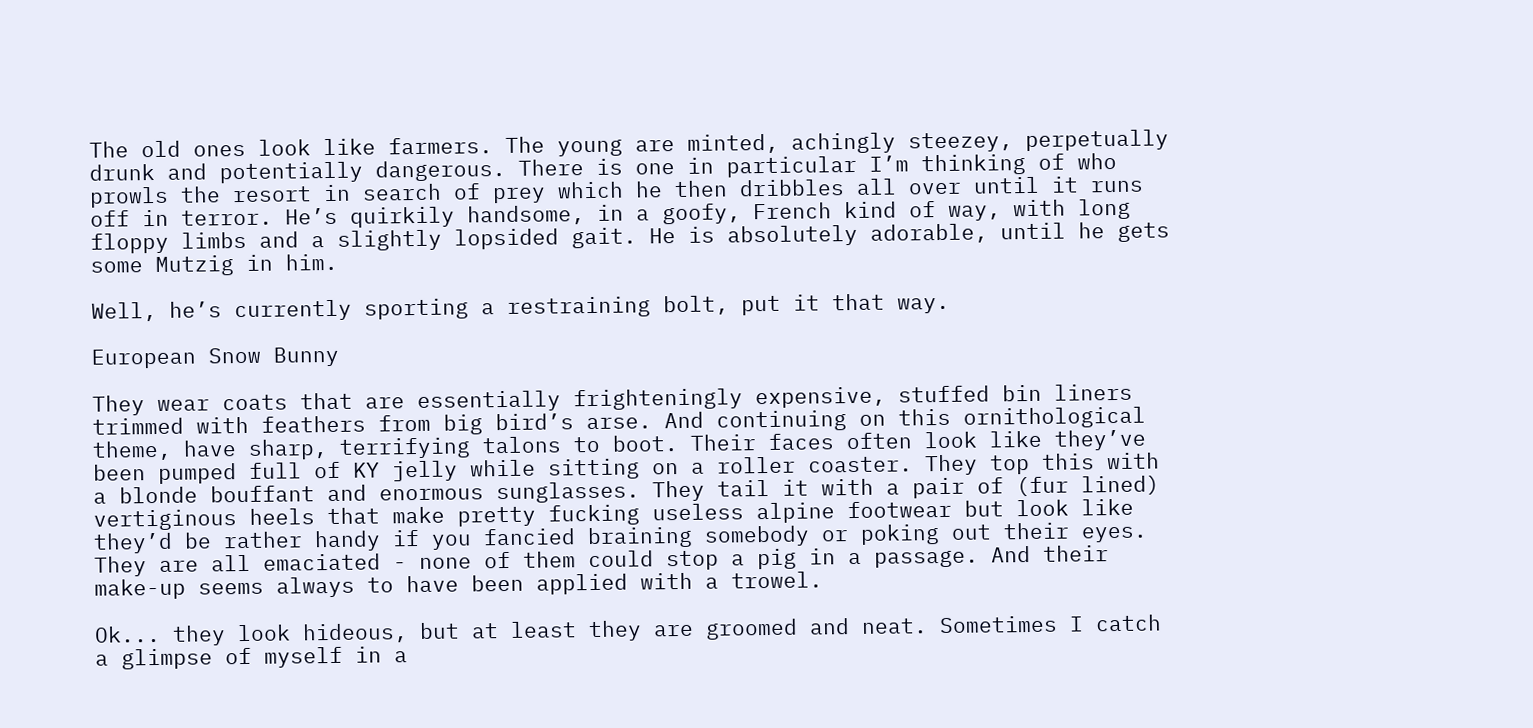The old ones look like farmers. The young are minted, achingly steezey, perpetually drunk and potentially dangerous. There is one in particular I’m thinking of who prowls the resort in search of prey which he then dribbles all over until it runs off in terror. He’s quirkily handsome, in a goofy, French kind of way, with long floppy limbs and a slightly lopsided gait. He is absolutely adorable, until he gets some Mutzig in him.

Well, he’s currently sporting a restraining bolt, put it that way.

European Snow Bunny

They wear coats that are essentially frighteningly expensive, stuffed bin liners trimmed with feathers from big bird’s arse. And continuing on this ornithological theme, have sharp, terrifying talons to boot. Their faces often look like they’ve been pumped full of KY jelly while sitting on a roller coaster. They top this with a blonde bouffant and enormous sunglasses. They tail it with a pair of (fur lined) vertiginous heels that make pretty fucking useless alpine footwear but look like they’d be rather handy if you fancied braining somebody or poking out their eyes. They are all emaciated - none of them could stop a pig in a passage. And their make-up seems always to have been applied with a trowel.

Ok... they look hideous, but at least they are groomed and neat. Sometimes I catch a glimpse of myself in a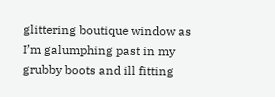glittering boutique window as I’m galumphing past in my grubby boots and ill fitting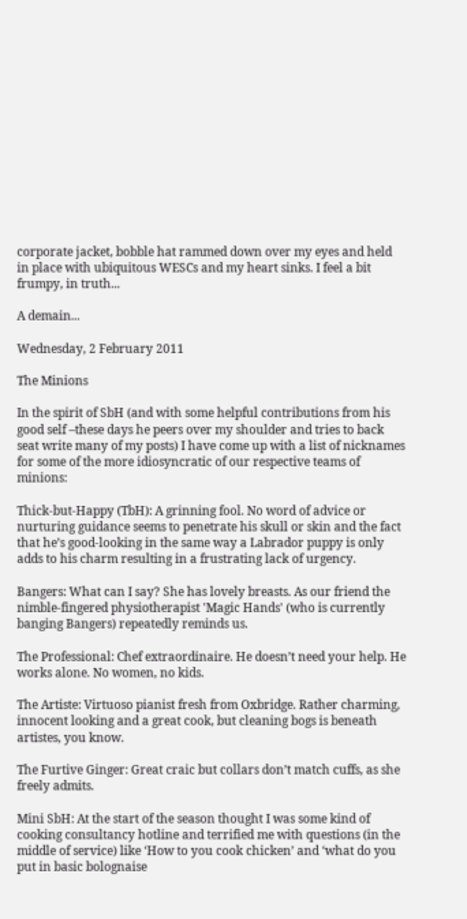corporate jacket, bobble hat rammed down over my eyes and held in place with ubiquitous WESCs and my heart sinks. I feel a bit frumpy, in truth...

A demain...

Wednesday, 2 February 2011

The Minions

In the spirit of SbH (and with some helpful contributions from his good self –these days he peers over my shoulder and tries to back seat write many of my posts) I have come up with a list of nicknames for some of the more idiosyncratic of our respective teams of minions:

Thick-but-Happy (TbH): A grinning fool. No word of advice or nurturing guidance seems to penetrate his skull or skin and the fact that he’s good-looking in the same way a Labrador puppy is only adds to his charm resulting in a frustrating lack of urgency.

Bangers: What can I say? She has lovely breasts. As our friend the nimble-fingered physiotherapist 'Magic Hands' (who is currently banging Bangers) repeatedly reminds us.

The Professional: Chef extraordinaire. He doesn’t need your help. He works alone. No women, no kids.

The Artiste: Virtuoso pianist fresh from Oxbridge. Rather charming, innocent looking and a great cook, but cleaning bogs is beneath artistes, you know.

The Furtive Ginger: Great craic but collars don’t match cuffs, as she freely admits.

Mini SbH: At the start of the season thought I was some kind of cooking consultancy hotline and terrified me with questions (in the middle of service) like ‘How to you cook chicken’ and ‘what do you put in basic bolognaise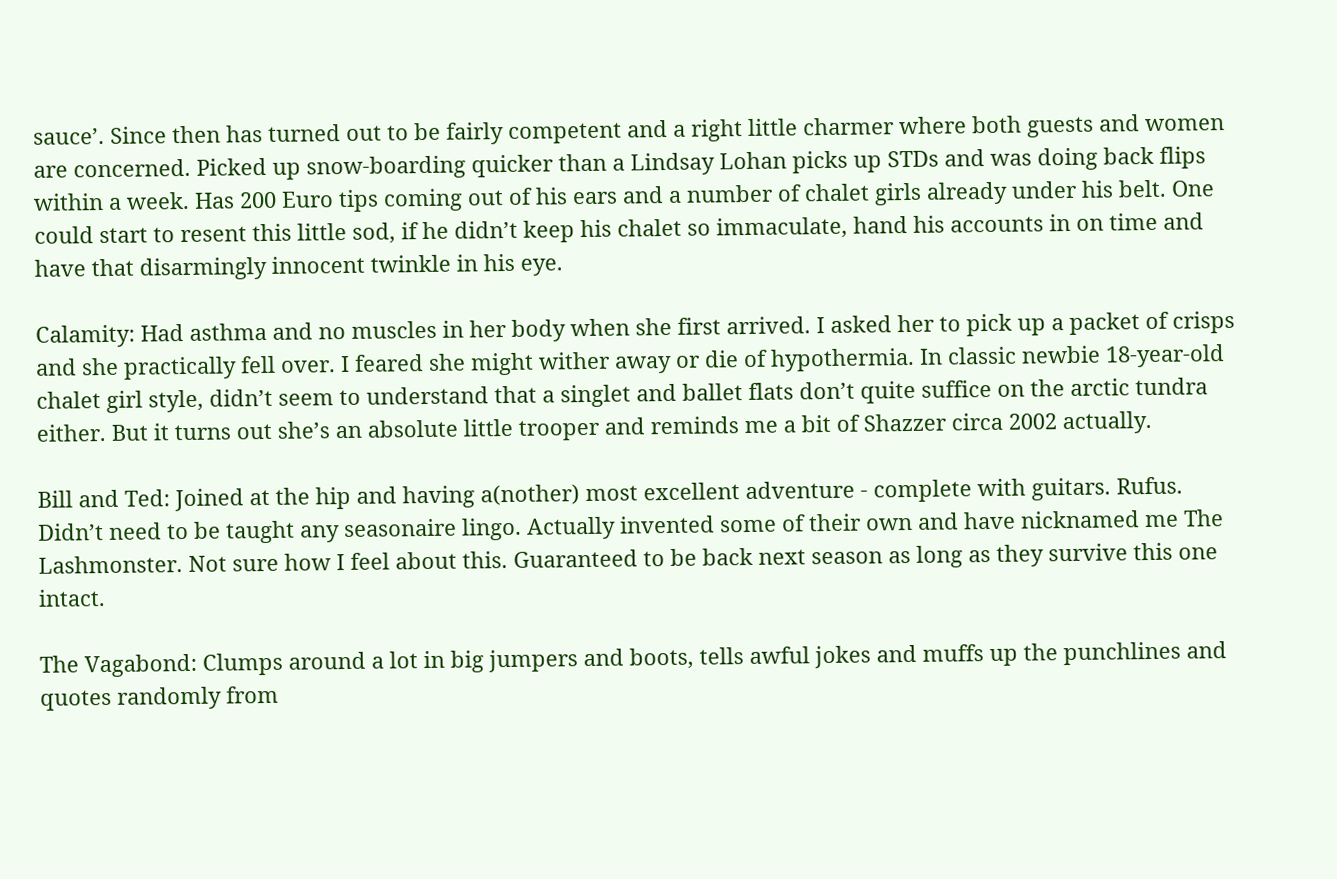sauce’. Since then has turned out to be fairly competent and a right little charmer where both guests and women are concerned. Picked up snow-boarding quicker than a Lindsay Lohan picks up STDs and was doing back flips within a week. Has 200 Euro tips coming out of his ears and a number of chalet girls already under his belt. One could start to resent this little sod, if he didn’t keep his chalet so immaculate, hand his accounts in on time and have that disarmingly innocent twinkle in his eye.

Calamity: Had asthma and no muscles in her body when she first arrived. I asked her to pick up a packet of crisps and she practically fell over. I feared she might wither away or die of hypothermia. In classic newbie 18-year-old chalet girl style, didn’t seem to understand that a singlet and ballet flats don’t quite suffice on the arctic tundra either. But it turns out she’s an absolute little trooper and reminds me a bit of Shazzer circa 2002 actually.

Bill and Ted: Joined at the hip and having a(nother) most excellent adventure - complete with guitars. Rufus. Didn’t need to be taught any seasonaire lingo. Actually invented some of their own and have nicknamed me The Lashmonster. Not sure how I feel about this. Guaranteed to be back next season as long as they survive this one intact.

The Vagabond: Clumps around a lot in big jumpers and boots, tells awful jokes and muffs up the punchlines and quotes randomly from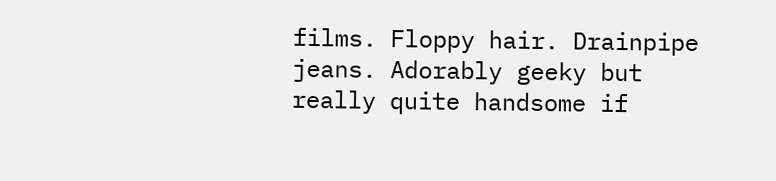films. Floppy hair. Drainpipe jeans. Adorably geeky but really quite handsome if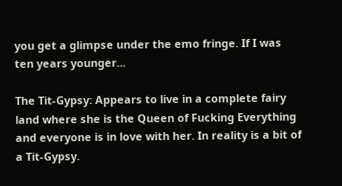you get a glimpse under the emo fringe. If I was ten years younger...

The Tit-Gypsy: Appears to live in a complete fairy land where she is the Queen of Fucking Everything and everyone is in love with her. In reality is a bit of a Tit-Gypsy.